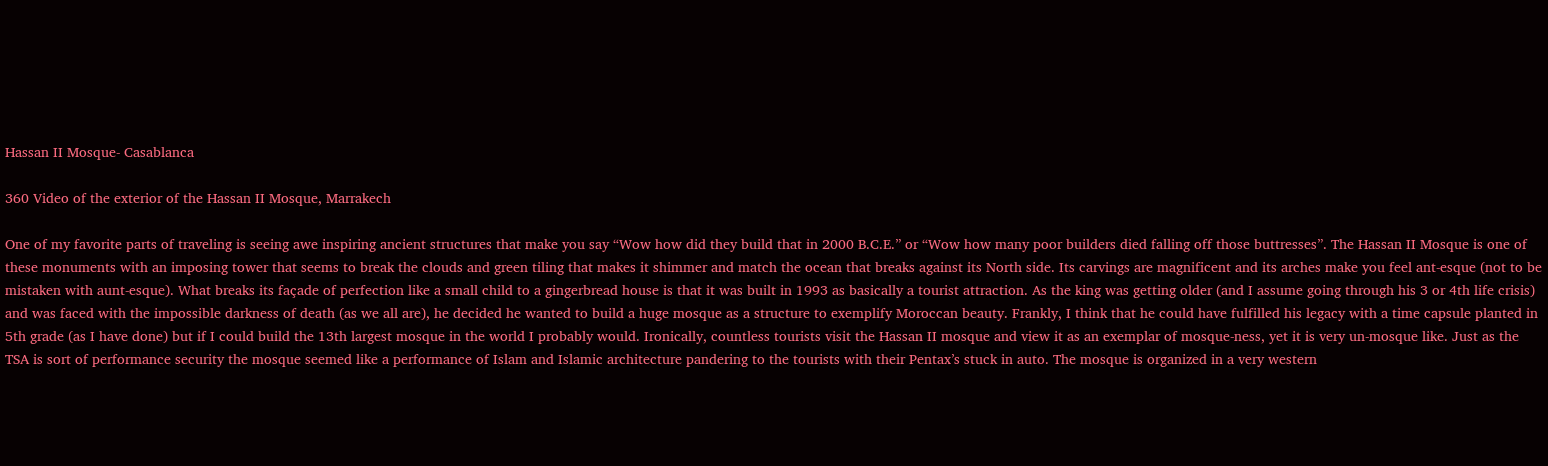Hassan II Mosque- Casablanca

360 Video of the exterior of the Hassan II Mosque, Marrakech

One of my favorite parts of traveling is seeing awe inspiring ancient structures that make you say “Wow how did they build that in 2000 B.C.E.” or “Wow how many poor builders died falling off those buttresses”. The Hassan II Mosque is one of these monuments with an imposing tower that seems to break the clouds and green tiling that makes it shimmer and match the ocean that breaks against its North side. Its carvings are magnificent and its arches make you feel ant-esque (not to be mistaken with aunt-esque). What breaks its façade of perfection like a small child to a gingerbread house is that it was built in 1993 as basically a tourist attraction. As the king was getting older (and I assume going through his 3 or 4th life crisis) and was faced with the impossible darkness of death (as we all are), he decided he wanted to build a huge mosque as a structure to exemplify Moroccan beauty. Frankly, I think that he could have fulfilled his legacy with a time capsule planted in 5th grade (as I have done) but if I could build the 13th largest mosque in the world I probably would. Ironically, countless tourists visit the Hassan II mosque and view it as an exemplar of mosque-ness, yet it is very un-mosque like. Just as the TSA is sort of performance security the mosque seemed like a performance of Islam and Islamic architecture pandering to the tourists with their Pentax’s stuck in auto. The mosque is organized in a very western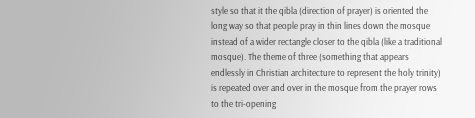style so that it the qibla (direction of prayer) is oriented the long way so that people pray in thin lines down the mosque instead of a wider rectangle closer to the qibla (like a traditional mosque). The theme of three (something that appears endlessly in Christian architecture to represent the holy trinity) is repeated over and over in the mosque from the prayer rows to the tri-opening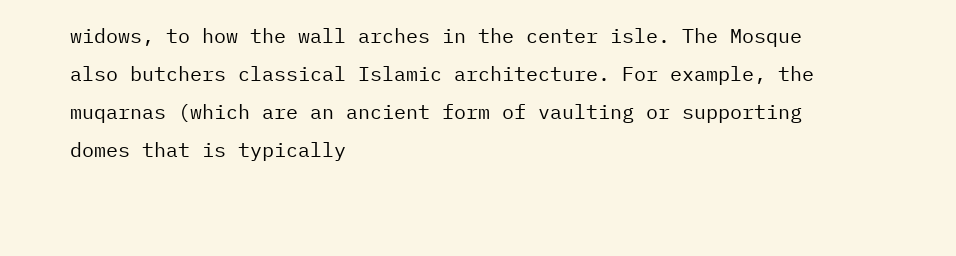widows, to how the wall arches in the center isle. The Mosque also butchers classical Islamic architecture. For example, the muqarnas (which are an ancient form of vaulting or supporting domes that is typically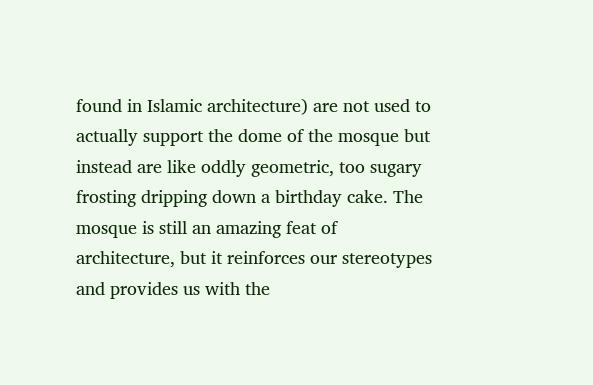found in Islamic architecture) are not used to actually support the dome of the mosque but instead are like oddly geometric, too sugary frosting dripping down a birthday cake. The mosque is still an amazing feat of architecture, but it reinforces our stereotypes and provides us with the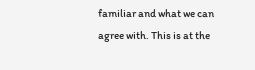familiar and what we can agree with. This is at the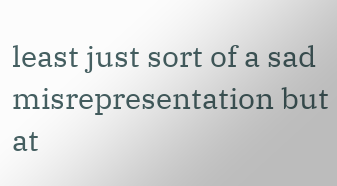least just sort of a sad misrepresentation but at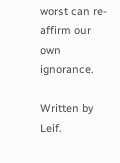worst can re-affirm our own ignorance.

Written by Leif.